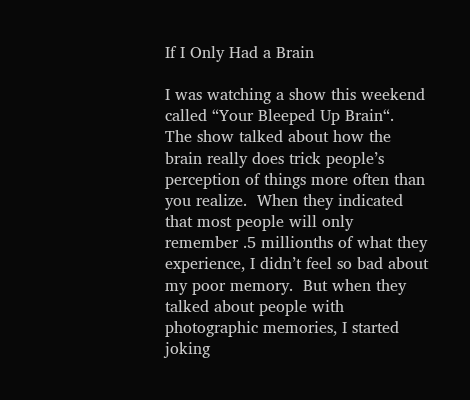If I Only Had a Brain

I was watching a show this weekend called “Your Bleeped Up Brain“.  The show talked about how the brain really does trick people’s perception of things more often than you realize.  When they indicated that most people will only remember .5 millionths of what they experience, I didn’t feel so bad about my poor memory.  But when they talked about people with photographic memories, I started joking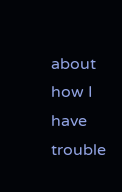about how I have trouble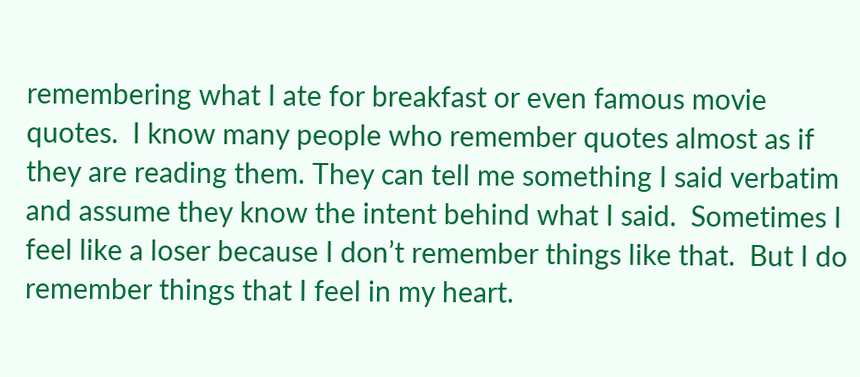remembering what I ate for breakfast or even famous movie quotes.  I know many people who remember quotes almost as if they are reading them. They can tell me something I said verbatim and assume they know the intent behind what I said.  Sometimes I feel like a loser because I don’t remember things like that.  But I do remember things that I feel in my heart.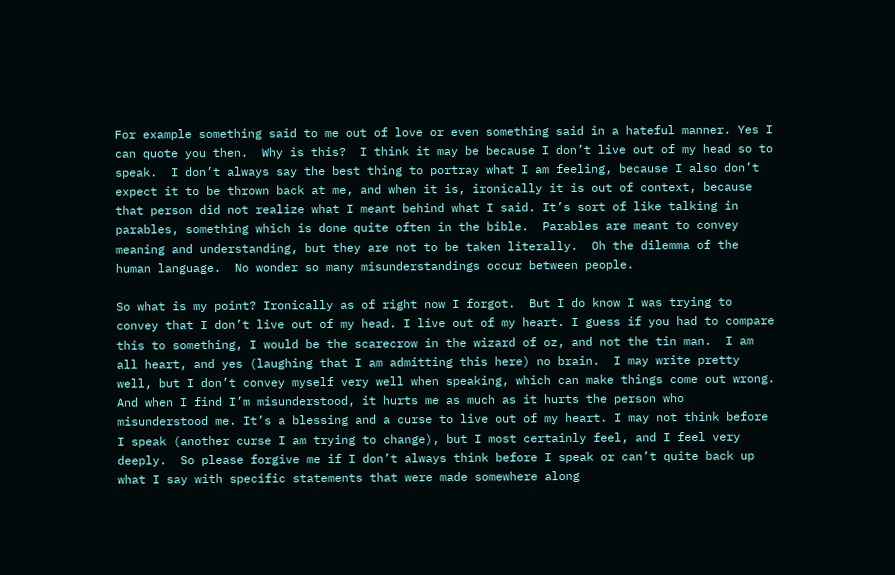For example something said to me out of love or even something said in a hateful manner. Yes I can quote you then.  Why is this?  I think it may be because I don’t live out of my head so to speak.  I don’t always say the best thing to portray what I am feeling, because I also don’t expect it to be thrown back at me, and when it is, ironically it is out of context, because that person did not realize what I meant behind what I said. It’s sort of like talking in parables, something which is done quite often in the bible.  Parables are meant to convey meaning and understanding, but they are not to be taken literally.  Oh the dilemma of the human language.  No wonder so many misunderstandings occur between people.

So what is my point? Ironically as of right now I forgot.  But I do know I was trying to convey that I don’t live out of my head. I live out of my heart. I guess if you had to compare this to something, I would be the scarecrow in the wizard of oz, and not the tin man.  I am all heart, and yes (laughing that I am admitting this here) no brain.  I may write pretty well, but I don’t convey myself very well when speaking, which can make things come out wrong. And when I find I’m misunderstood, it hurts me as much as it hurts the person who misunderstood me. It’s a blessing and a curse to live out of my heart. I may not think before I speak (another curse I am trying to change), but I most certainly feel, and I feel very deeply.  So please forgive me if I don’t always think before I speak or can’t quite back up what I say with specific statements that were made somewhere along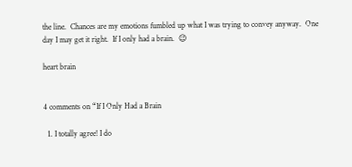the line.  Chances are my emotions fumbled up what I was trying to convey anyway.  One day I may get it right.  If I only had a brain.  😉

heart brain


4 comments on “If I Only Had a Brain

  1. I totally agree! I do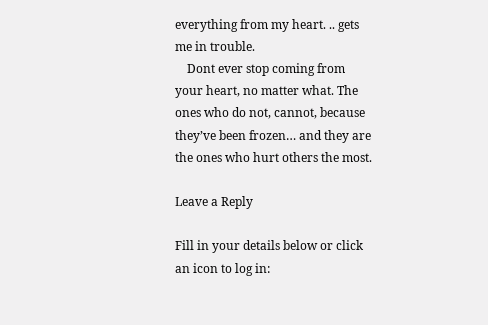everything from my heart. .. gets me in trouble.
    Dont ever stop coming from your heart, no matter what. The ones who do not, cannot, because they’ve been frozen… and they are the ones who hurt others the most.

Leave a Reply

Fill in your details below or click an icon to log in: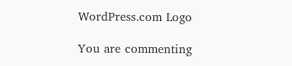WordPress.com Logo

You are commenting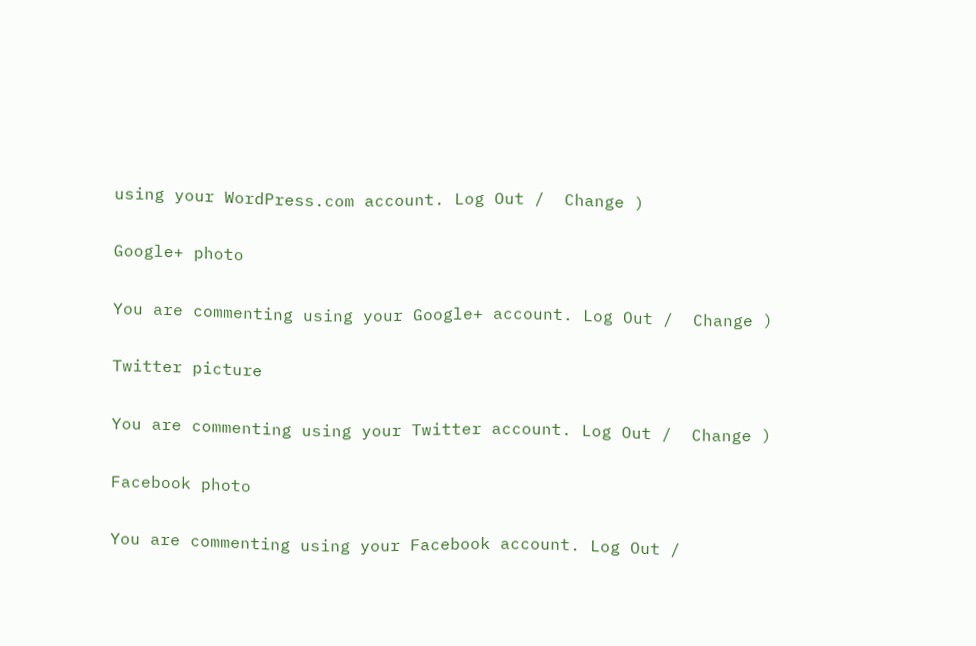using your WordPress.com account. Log Out /  Change )

Google+ photo

You are commenting using your Google+ account. Log Out /  Change )

Twitter picture

You are commenting using your Twitter account. Log Out /  Change )

Facebook photo

You are commenting using your Facebook account. Log Out /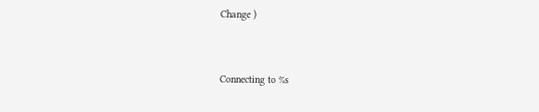Change )


Connecting to %s